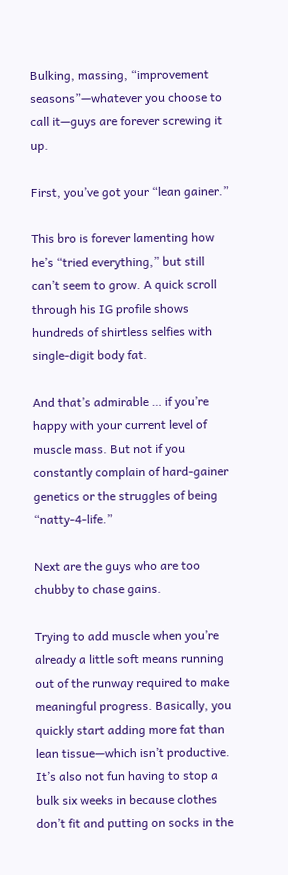Bulking, massing, “improvement seasons”—whatever you choose to call it—guys are forever screwing it up.

First, you’ve got your “lean gainer.”

This bro is forever lamenting how he’s “tried everything,” but still can’t seem to grow. A quick scroll through his IG profile shows hundreds of shirtless selfies with single-digit body fat.

And that’s admirable … if you’re happy with your current level of muscle mass. But not if you constantly complain of hard-gainer genetics or the struggles of being “natty-4-life.”

Next are the guys who are too chubby to chase gains.

Trying to add muscle when you’re already a little soft means running out of the runway required to make meaningful progress. Basically, you quickly start adding more fat than lean tissue—which isn’t productive. It’s also not fun having to stop a bulk six weeks in because clothes don’t fit and putting on socks in the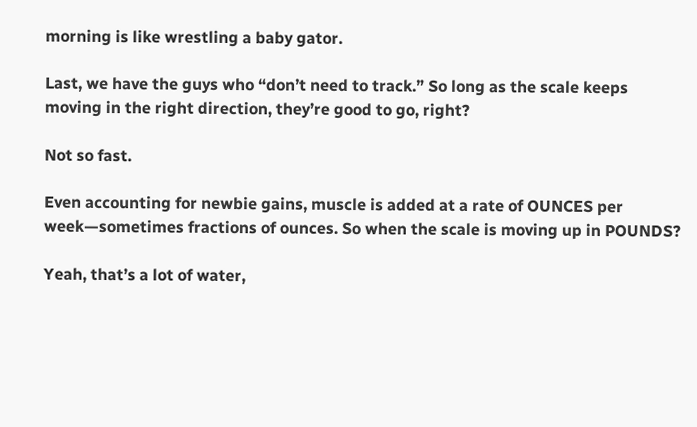morning is like wrestling a baby gator.

Last, we have the guys who “don’t need to track.” So long as the scale keeps moving in the right direction, they’re good to go, right?

Not so fast.

Even accounting for newbie gains, muscle is added at a rate of OUNCES per week—sometimes fractions of ounces. So when the scale is moving up in POUNDS?

Yeah, that’s a lot of water,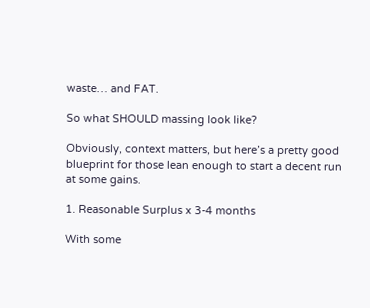waste… and FAT.

So what SHOULD massing look like?

Obviously, context matters, but here’s a pretty good blueprint for those lean enough to start a decent run at some gains.

1. Reasonable Surplus x 3-4 months

With some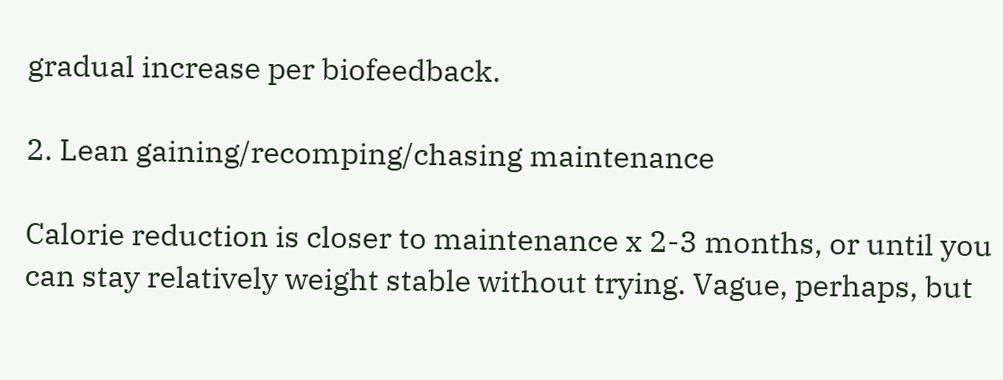gradual increase per biofeedback.

2. Lean gaining/recomping/chasing maintenance

Calorie reduction is closer to maintenance x 2-3 months, or until you can stay relatively weight stable without trying. Vague, perhaps, but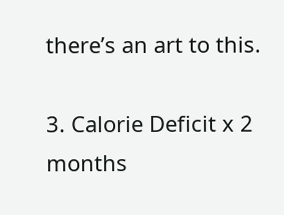there’s an art to this.

3. Calorie Deficit x 2 months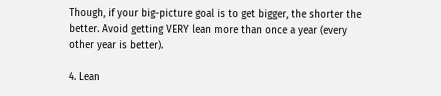Though, if your big-picture goal is to get bigger, the shorter the better. Avoid getting VERY lean more than once a year (every other year is better).

4. Lean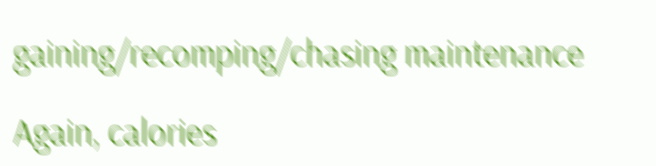gaining/recomping/chasing maintenance

Again, calories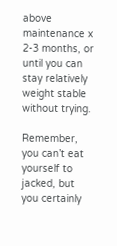above maintenance x 2-3 months, or until you can stay relatively weight stable without trying.

Remember, you can’t eat yourself to jacked, but you certainly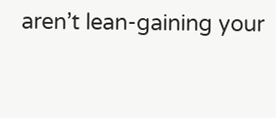aren’t lean-gaining your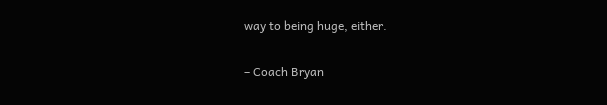way to being huge, either.

– Coach Bryan